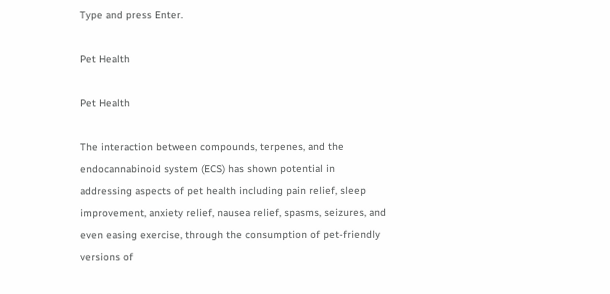Type and press Enter.

Pet Health

Pet Health

The interaction between compounds, terpenes, and the endocannabinoid system (ECS) has shown potential in addressing aspects of pet health including pain relief, sleep improvement, anxiety relief, nausea relief, spasms, seizures, and even easing exercise, through the consumption of pet-friendly versions of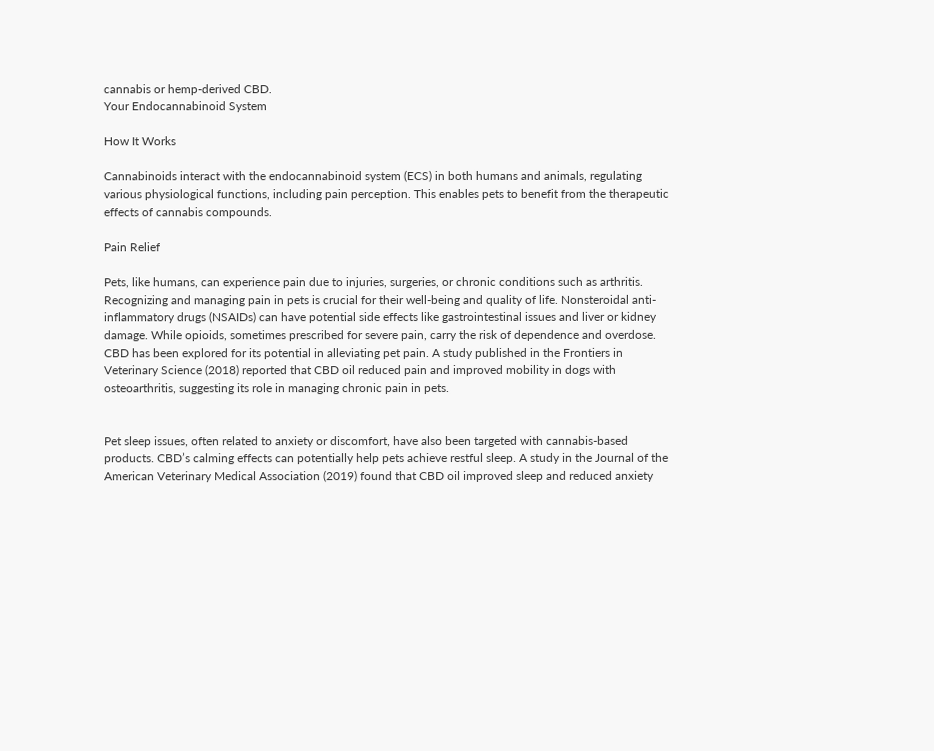cannabis or hemp-derived CBD.
Your Endocannabinoid System

How It Works

Cannabinoids interact with the endocannabinoid system (ECS) in both humans and animals, regulating various physiological functions, including pain perception. This enables pets to benefit from the therapeutic effects of cannabis compounds.

Pain Relief

Pets, like humans, can experience pain due to injuries, surgeries, or chronic conditions such as arthritis. Recognizing and managing pain in pets is crucial for their well-being and quality of life. Nonsteroidal anti-inflammatory drugs (NSAIDs) can have potential side effects like gastrointestinal issues and liver or kidney damage. While opioids, sometimes prescribed for severe pain, carry the risk of dependence and overdose. CBD has been explored for its potential in alleviating pet pain. A study published in the Frontiers in Veterinary Science (2018) reported that CBD oil reduced pain and improved mobility in dogs with osteoarthritis, suggesting its role in managing chronic pain in pets.


Pet sleep issues, often related to anxiety or discomfort, have also been targeted with cannabis-based products. CBD’s calming effects can potentially help pets achieve restful sleep. A study in the Journal of the American Veterinary Medical Association (2019) found that CBD oil improved sleep and reduced anxiety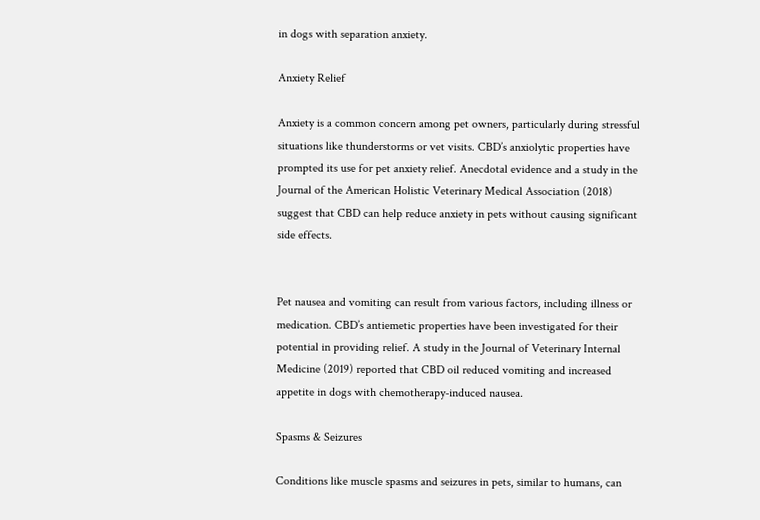in dogs with separation anxiety.

Anxiety Relief

Anxiety is a common concern among pet owners, particularly during stressful situations like thunderstorms or vet visits. CBD’s anxiolytic properties have prompted its use for pet anxiety relief. Anecdotal evidence and a study in the Journal of the American Holistic Veterinary Medical Association (2018) suggest that CBD can help reduce anxiety in pets without causing significant side effects.


Pet nausea and vomiting can result from various factors, including illness or medication. CBD’s antiemetic properties have been investigated for their potential in providing relief. A study in the Journal of Veterinary Internal Medicine (2019) reported that CBD oil reduced vomiting and increased appetite in dogs with chemotherapy-induced nausea.

Spasms & Seizures

Conditions like muscle spasms and seizures in pets, similar to humans, can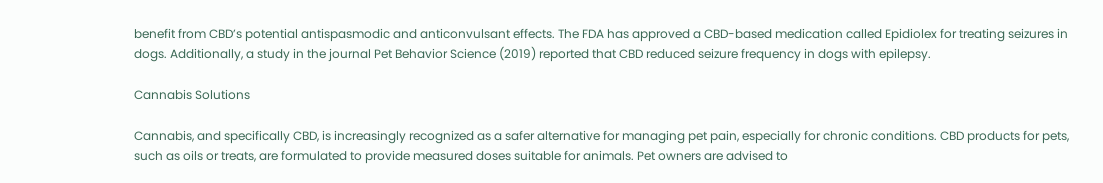benefit from CBD’s potential antispasmodic and anticonvulsant effects. The FDA has approved a CBD-based medication called Epidiolex for treating seizures in dogs. Additionally, a study in the journal Pet Behavior Science (2019) reported that CBD reduced seizure frequency in dogs with epilepsy.

Cannabis Solutions

Cannabis, and specifically CBD, is increasingly recognized as a safer alternative for managing pet pain, especially for chronic conditions. CBD products for pets, such as oils or treats, are formulated to provide measured doses suitable for animals. Pet owners are advised to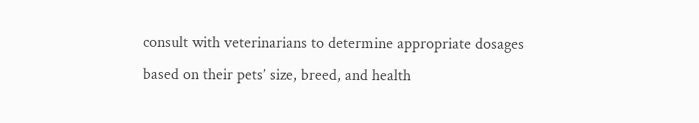consult with veterinarians to determine appropriate dosages based on their pets’ size, breed, and health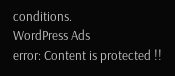conditions.
WordPress Ads
error: Content is protected !!